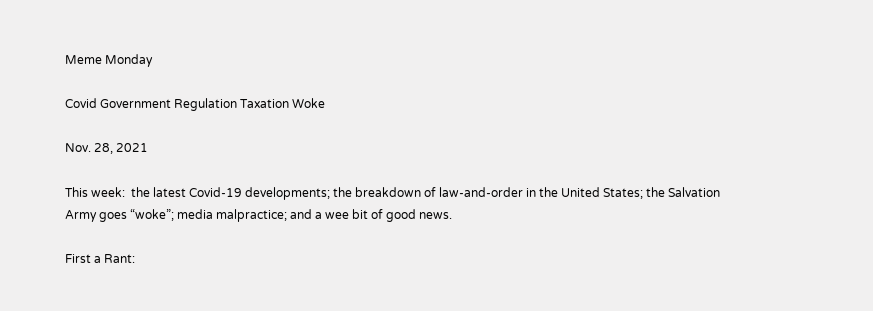Meme Monday

Covid Government Regulation Taxation Woke

Nov. 28, 2021

This week:  the latest Covid-19 developments; the breakdown of law-and-order in the United States; the Salvation Army goes “woke”; media malpractice; and a wee bit of good news.

First a Rant: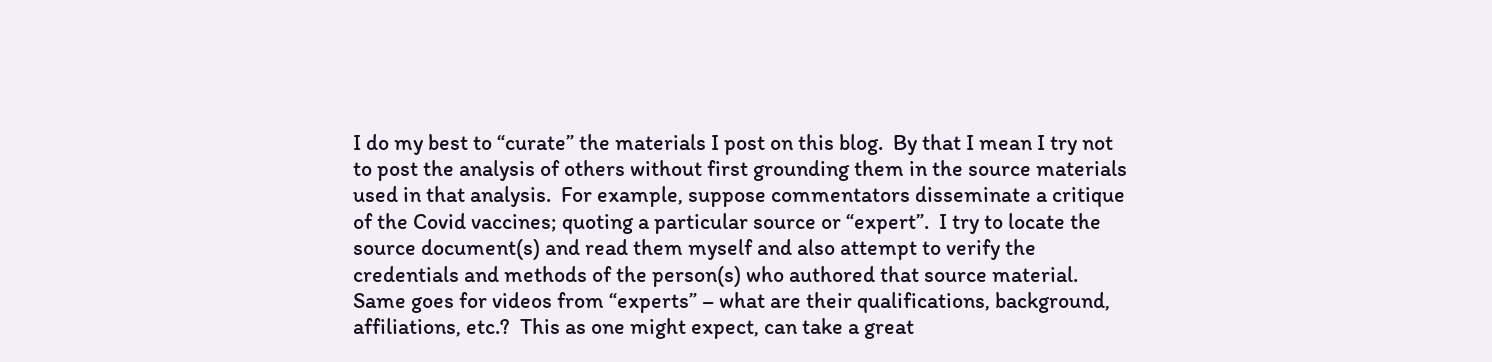I do my best to “curate” the materials I post on this blog.  By that I mean I try not to post the analysis of others without first grounding them in the source materials used in that analysis.  For example, suppose commentators disseminate a critique of the Covid vaccines; quoting a particular source or “expert”.  I try to locate the source document(s) and read them myself and also attempt to verify the credentials and methods of the person(s) who authored that source material.  Same goes for videos from “experts” – what are their qualifications, background, affiliations, etc.?  This as one might expect, can take a great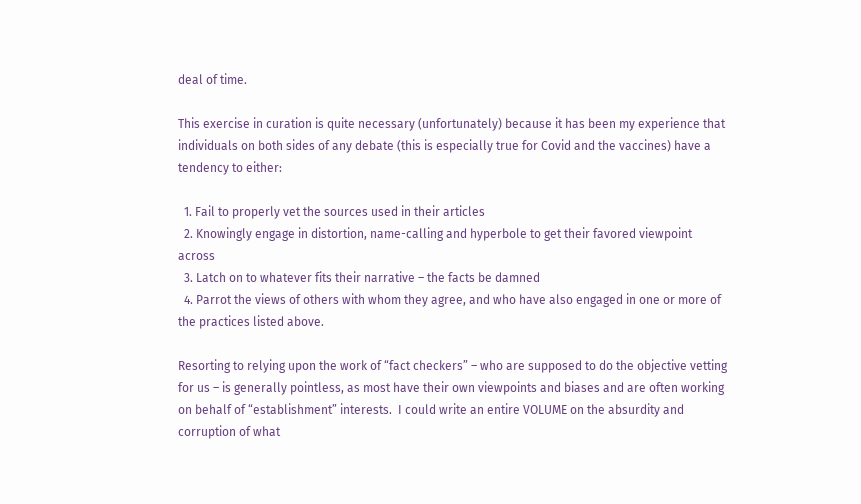deal of time.

This exercise in curation is quite necessary (unfortunately) because it has been my experience that individuals on both sides of any debate (this is especially true for Covid and the vaccines) have a tendency to either:

  1. Fail to properly vet the sources used in their articles
  2. Knowingly engage in distortion, name-calling and hyperbole to get their favored viewpoint across
  3. Latch on to whatever fits their narrative – the facts be damned
  4. Parrot the views of others with whom they agree, and who have also engaged in one or more of the practices listed above.

Resorting to relying upon the work of “fact checkers” – who are supposed to do the objective vetting for us – is generally pointless, as most have their own viewpoints and biases and are often working on behalf of “establishment” interests.  I could write an entire VOLUME on the absurdity and corruption of what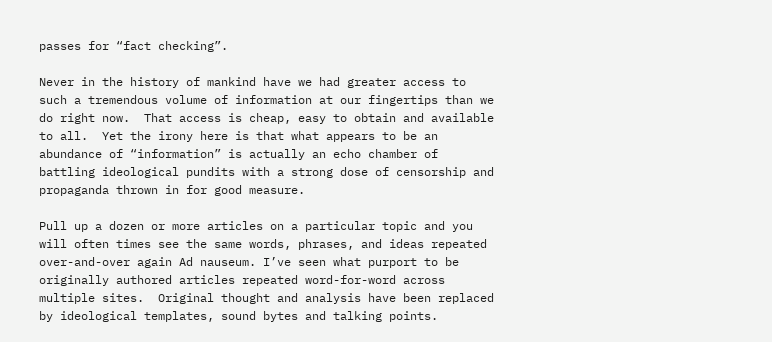passes for “fact checking”.

Never in the history of mankind have we had greater access to such a tremendous volume of information at our fingertips than we do right now.  That access is cheap, easy to obtain and available to all.  Yet the irony here is that what appears to be an abundance of “information” is actually an echo chamber of battling ideological pundits with a strong dose of censorship and propaganda thrown in for good measure.

Pull up a dozen or more articles on a particular topic and you will often times see the same words, phrases, and ideas repeated over-and-over again Ad nauseum. I’ve seen what purport to be originally authored articles repeated word-for-word across multiple sites.  Original thought and analysis have been replaced by ideological templates, sound bytes and talking points.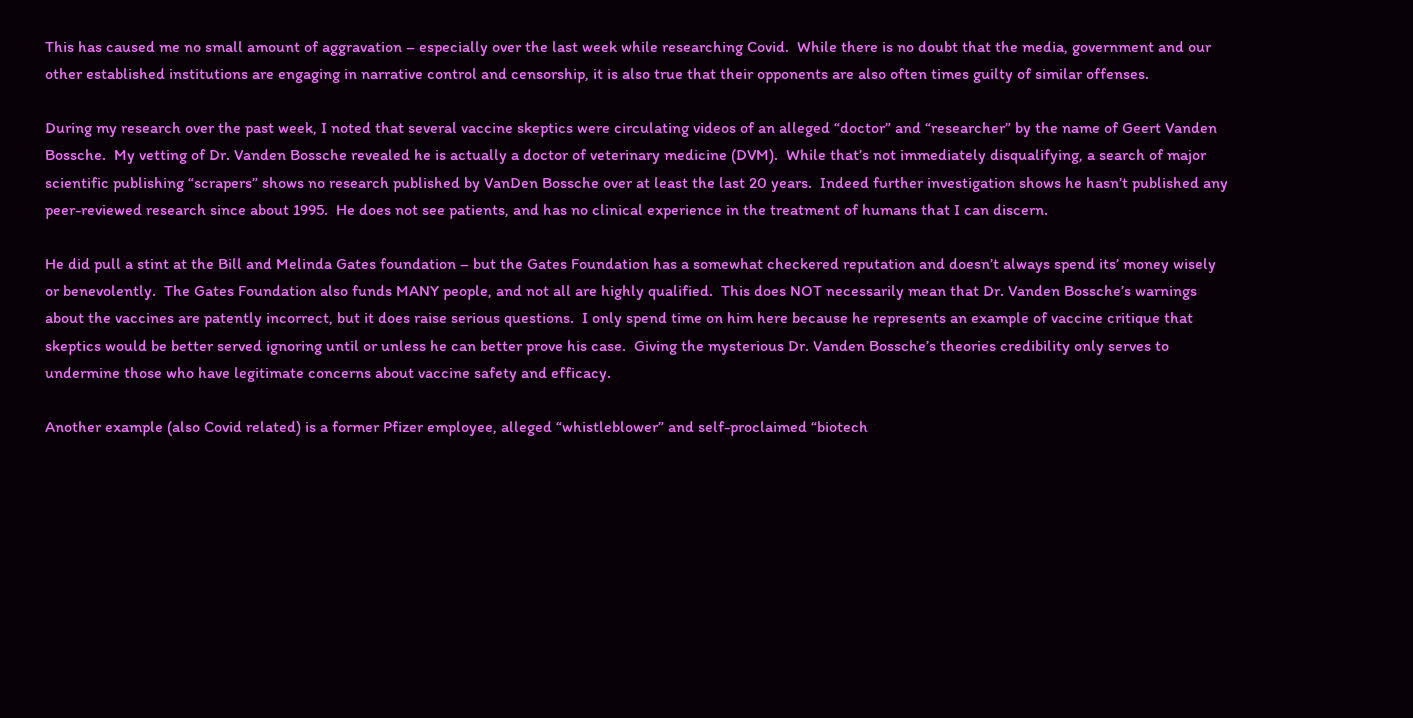This has caused me no small amount of aggravation – especially over the last week while researching Covid.  While there is no doubt that the media, government and our other established institutions are engaging in narrative control and censorship, it is also true that their opponents are also often times guilty of similar offenses.

During my research over the past week, I noted that several vaccine skeptics were circulating videos of an alleged “doctor” and “researcher” by the name of Geert Vanden Bossche.  My vetting of Dr. Vanden Bossche revealed he is actually a doctor of veterinary medicine (DVM).  While that’s not immediately disqualifying, a search of major scientific publishing “scrapers” shows no research published by VanDen Bossche over at least the last 20 years.  Indeed further investigation shows he hasn’t published any peer-reviewed research since about 1995.  He does not see patients, and has no clinical experience in the treatment of humans that I can discern.

He did pull a stint at the Bill and Melinda Gates foundation – but the Gates Foundation has a somewhat checkered reputation and doesn’t always spend its’ money wisely or benevolently.  The Gates Foundation also funds MANY people, and not all are highly qualified.  This does NOT necessarily mean that Dr. Vanden Bossche’s warnings about the vaccines are patently incorrect, but it does raise serious questions.  I only spend time on him here because he represents an example of vaccine critique that skeptics would be better served ignoring until or unless he can better prove his case.  Giving the mysterious Dr. Vanden Bossche’s theories credibility only serves to undermine those who have legitimate concerns about vaccine safety and efficacy.

Another example (also Covid related) is a former Pfizer employee, alleged “whistleblower” and self-proclaimed “biotech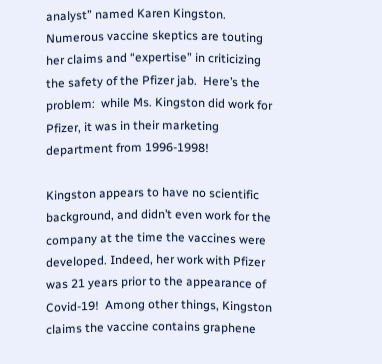analyst” named Karen Kingston.  Numerous vaccine skeptics are touting her claims and “expertise” in criticizing the safety of the Pfizer jab.  Here’s the problem:  while Ms. Kingston did work for Pfizer, it was in their marketing department from 1996-1998!

Kingston appears to have no scientific background, and didn’t even work for the company at the time the vaccines were developed. Indeed, her work with Pfizer was 21 years prior to the appearance of Covid-19!  Among other things, Kingston claims the vaccine contains graphene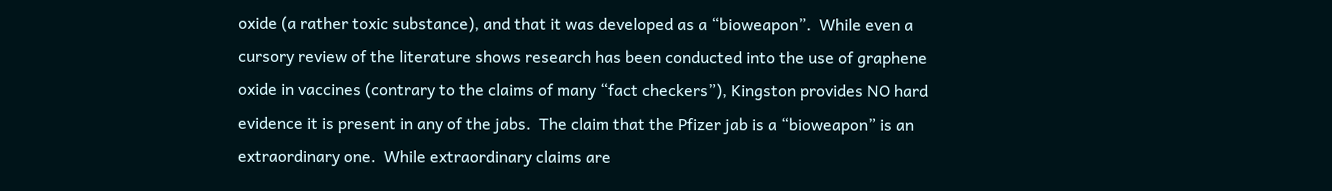oxide (a rather toxic substance), and that it was developed as a “bioweapon”.  While even a cursory review of the literature shows research has been conducted into the use of graphene oxide in vaccines (contrary to the claims of many “fact checkers”), Kingston provides NO hard evidence it is present in any of the jabs.  The claim that the Pfizer jab is a “bioweapon” is an extraordinary one.  While extraordinary claims are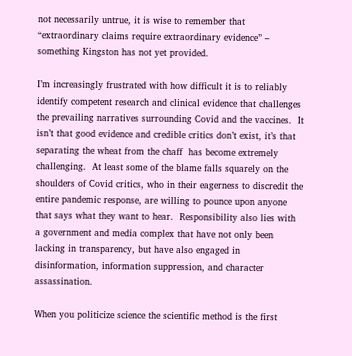not necessarily untrue, it is wise to remember that “extraordinary claims require extraordinary evidence” – something Kingston has not yet provided.

I’m increasingly frustrated with how difficult it is to reliably identify competent research and clinical evidence that challenges the prevailing narratives surrounding Covid and the vaccines.  It isn’t that good evidence and credible critics don’t exist, it’s that separating the wheat from the chaff  has become extremely challenging.  At least some of the blame falls squarely on the shoulders of Covid critics, who in their eagerness to discredit the entire pandemic response, are willing to pounce upon anyone that says what they want to hear.  Responsibility also lies with a government and media complex that have not only been lacking in transparency, but have also engaged in disinformation, information suppression, and character assassination.

When you politicize science the scientific method is the first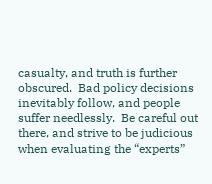casualty, and truth is further obscured.  Bad policy decisions inevitably follow, and people suffer needlessly.  Be careful out there, and strive to be judicious when evaluating the “experts”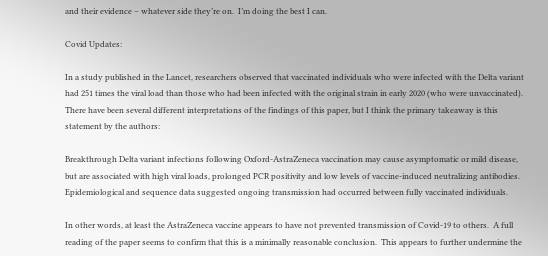and their evidence – whatever side they’re on.  I’m doing the best I can.

Covid Updates:

In a study published in the Lancet, researchers observed that vaccinated individuals who were infected with the Delta variant had 251 times the viral load than those who had been infected with the original strain in early 2020 (who were unvaccinated).  There have been several different interpretations of the findings of this paper, but I think the primary takeaway is this statement by the authors:

Breakthrough Delta variant infections following Oxford-AstraZeneca vaccination may cause asymptomatic or mild disease, but are associated with high viral loads, prolonged PCR positivity and low levels of vaccine-induced neutralizing antibodies. Epidemiological and sequence data suggested ongoing transmission had occurred between fully vaccinated individuals.

In other words, at least the AstraZeneca vaccine appears to have not prevented transmission of Covid-19 to others.  A full reading of the paper seems to confirm that this is a minimally reasonable conclusion.  This appears to further undermine the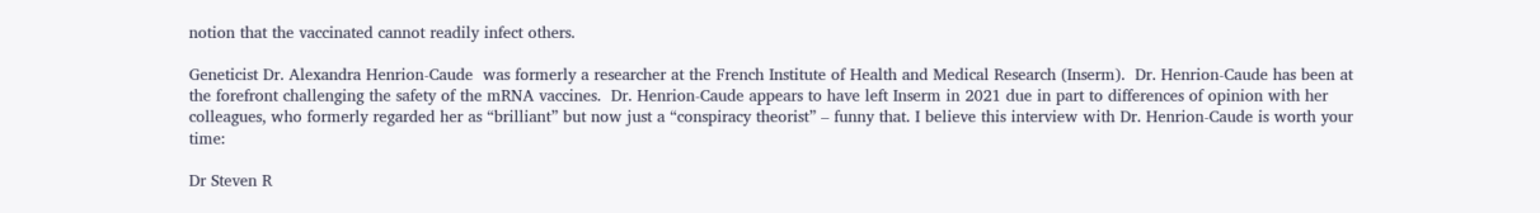notion that the vaccinated cannot readily infect others.

Geneticist Dr. Alexandra Henrion-Caude  was formerly a researcher at the French Institute of Health and Medical Research (Inserm).  Dr. Henrion-Caude has been at the forefront challenging the safety of the mRNA vaccines.  Dr. Henrion-Caude appears to have left Inserm in 2021 due in part to differences of opinion with her colleagues, who formerly regarded her as “brilliant” but now just a “conspiracy theorist” – funny that. I believe this interview with Dr. Henrion-Caude is worth your time:

Dr Steven R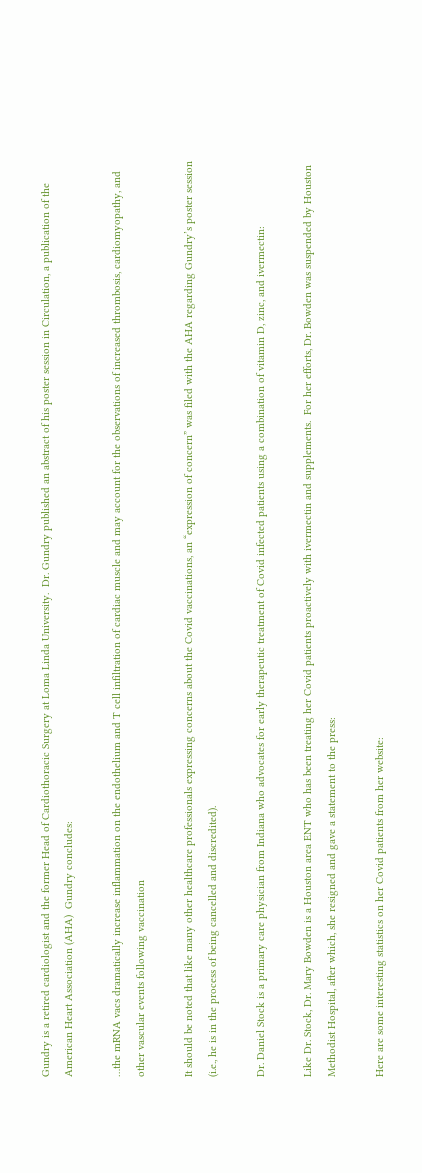Gundry is a retired cardiologist and the former Head of Cardiothoracic Surgery at Loma Linda University.  Dr. Gundry published an abstract of his poster session in Circulation, a publication of the American Heart Association (AHA)  Gundry concludes:

…the mRNA vacs dramatically increase inflammation on the endothelium and T cell infiltration of cardiac muscle and may account for the observations of increased thrombosis, cardiomyopathy, and other vascular events following vaccination

It should be noted that like many other healthcare professionals expressing concerns about the Covid vaccinations, an “expression of concern” was filed with the AHA regarding Gundry’s poster session (i.e., he is in the process of being cancelled and discredited).

Dr. Daniel Stock is a primary care physician from Indiana who advocates for early therapeutic treatment of Covid infected patients using a combination of vitamin D, zinc, and ivermectin:

Like Dr. Stock, Dr. Mary Bowden is a Houston area ENT who has been treating her Covid patients proactively with ivermectin and supplements.  For her efforts, Dr. Bowden was suspended by Houston Methodist Hospital, after which, she resigned and gave a statement to the press:

Here are some interesting statistics on her Covid patients from her website: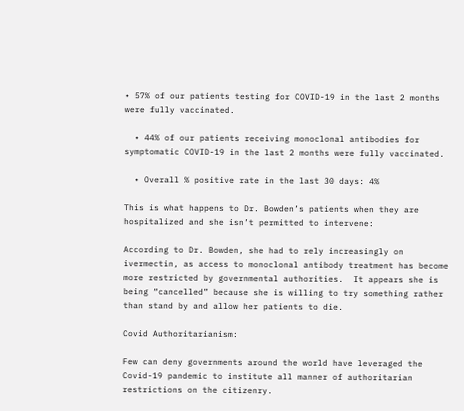• 57% of our patients testing for COVID-19 in the last 2 months were fully vaccinated.

  • 44% of our patients receiving monoclonal antibodies for symptomatic COVID-19 in the last 2 months were fully vaccinated.

  • Overall % positive rate in the last 30 days: 4%

This is what happens to Dr. Bowden’s patients when they are hospitalized and she isn’t permitted to intervene:

According to Dr. Bowden, she had to rely increasingly on ivermectin, as access to monoclonal antibody treatment has become more restricted by governmental authorities.  It appears she is being “cancelled” because she is willing to try something rather than stand by and allow her patients to die.

Covid Authoritarianism:

Few can deny governments around the world have leveraged the Covid-19 pandemic to institute all manner of authoritarian restrictions on the citizenry.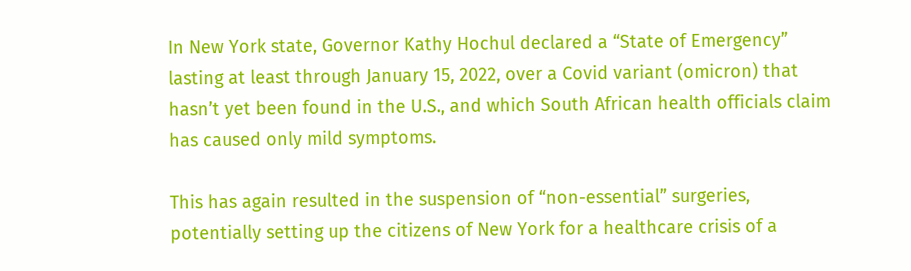In New York state, Governor Kathy Hochul declared a “State of Emergency” lasting at least through January 15, 2022, over a Covid variant (omicron) that hasn’t yet been found in the U.S., and which South African health officials claim has caused only mild symptoms.

This has again resulted in the suspension of “non-essential” surgeries, potentially setting up the citizens of New York for a healthcare crisis of a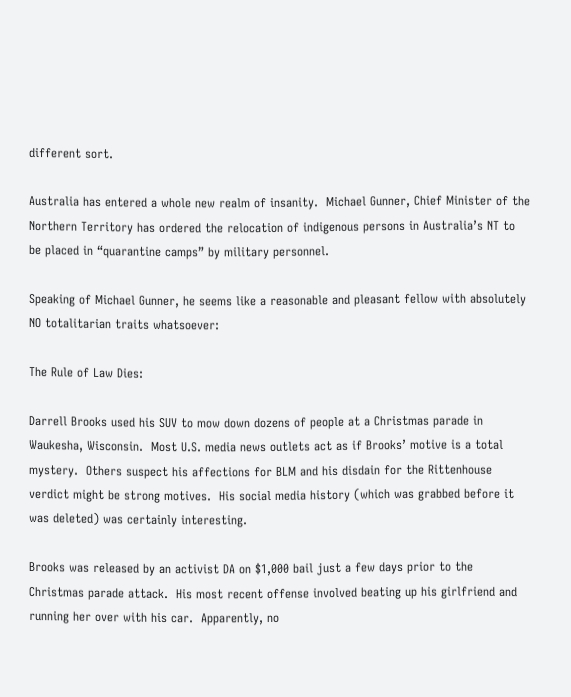different sort.

Australia has entered a whole new realm of insanity.  Michael Gunner, Chief Minister of the Northern Territory has ordered the relocation of indigenous persons in Australia’s NT to be placed in “quarantine camps” by military personnel.

Speaking of Michael Gunner, he seems like a reasonable and pleasant fellow with absolutely NO totalitarian traits whatsoever:

The Rule of Law Dies:

Darrell Brooks used his SUV to mow down dozens of people at a Christmas parade in Waukesha, Wisconsin.  Most U.S. media news outlets act as if Brooks’ motive is a total mystery.  Others suspect his affections for BLM and his disdain for the Rittenhouse verdict might be strong motives.  His social media history (which was grabbed before it was deleted) was certainly interesting.

Brooks was released by an activist DA on $1,000 bail just a few days prior to the Christmas parade attack.  His most recent offense involved beating up his girlfriend and running her over with his car.  Apparently, no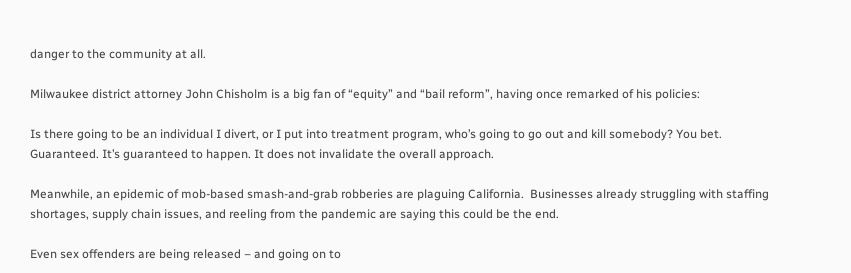danger to the community at all.

Milwaukee district attorney John Chisholm is a big fan of “equity” and “bail reform”, having once remarked of his policies:

Is there going to be an individual I divert, or I put into treatment program, who’s going to go out and kill somebody? You bet. Guaranteed. It’s guaranteed to happen. It does not invalidate the overall approach.

Meanwhile, an epidemic of mob-based smash-and-grab robberies are plaguing California.  Businesses already struggling with staffing shortages, supply chain issues, and reeling from the pandemic are saying this could be the end.

Even sex offenders are being released – and going on to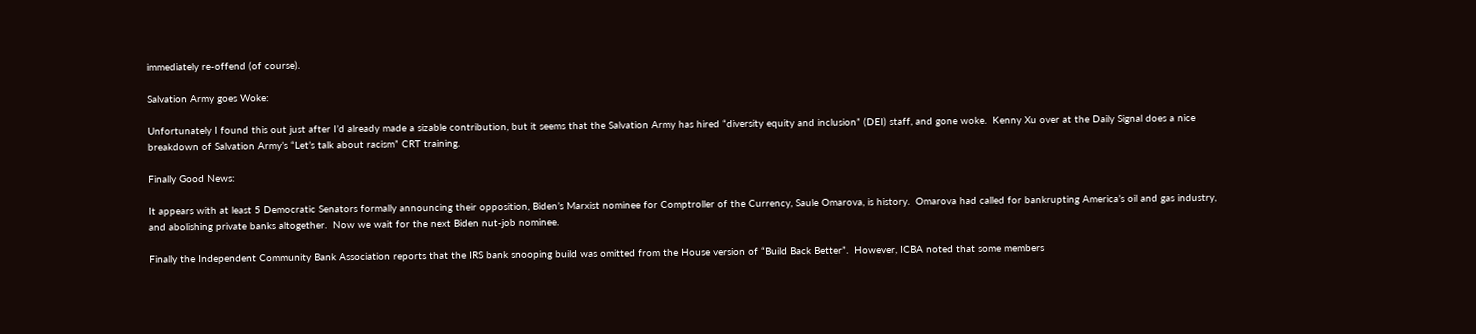immediately re-offend (of course).

Salvation Army goes Woke:

Unfortunately I found this out just after I’d already made a sizable contribution, but it seems that the Salvation Army has hired “diversity equity and inclusion” (DEI) staff, and gone woke.  Kenny Xu over at the Daily Signal does a nice breakdown of Salvation Army’s “Let’s talk about racism” CRT training.

Finally Good News:

It appears with at least 5 Democratic Senators formally announcing their opposition, Biden’s Marxist nominee for Comptroller of the Currency, Saule Omarova, is history.  Omarova had called for bankrupting America’s oil and gas industry, and abolishing private banks altogether.  Now we wait for the next Biden nut-job nominee.

Finally the Independent Community Bank Association reports that the IRS bank snooping build was omitted from the House version of “Build Back Better”.  However, ICBA noted that some members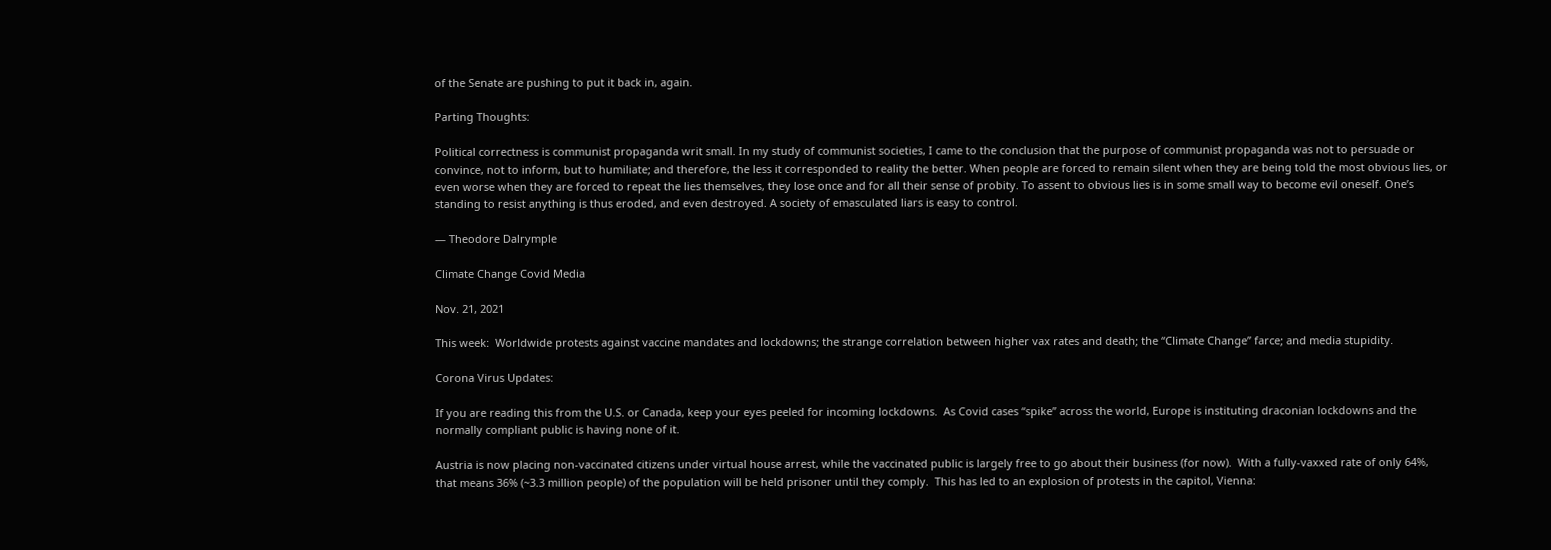of the Senate are pushing to put it back in, again.

Parting Thoughts:

Political correctness is communist propaganda writ small. In my study of communist societies, I came to the conclusion that the purpose of communist propaganda was not to persuade or convince, not to inform, but to humiliate; and therefore, the less it corresponded to reality the better. When people are forced to remain silent when they are being told the most obvious lies, or even worse when they are forced to repeat the lies themselves, they lose once and for all their sense of probity. To assent to obvious lies is in some small way to become evil oneself. One’s standing to resist anything is thus eroded, and even destroyed. A society of emasculated liars is easy to control.

— Theodore Dalrymple

Climate Change Covid Media

Nov. 21, 2021

This week:  Worldwide protests against vaccine mandates and lockdowns; the strange correlation between higher vax rates and death; the “Climate Change” farce; and media stupidity.

Corona Virus Updates:

If you are reading this from the U.S. or Canada, keep your eyes peeled for incoming lockdowns.  As Covid cases “spike” across the world, Europe is instituting draconian lockdowns and the normally compliant public is having none of it.

Austria is now placing non-vaccinated citizens under virtual house arrest, while the vaccinated public is largely free to go about their business (for now).  With a fully-vaxxed rate of only 64%, that means 36% (~3.3 million people) of the population will be held prisoner until they comply.  This has led to an explosion of protests in the capitol, Vienna: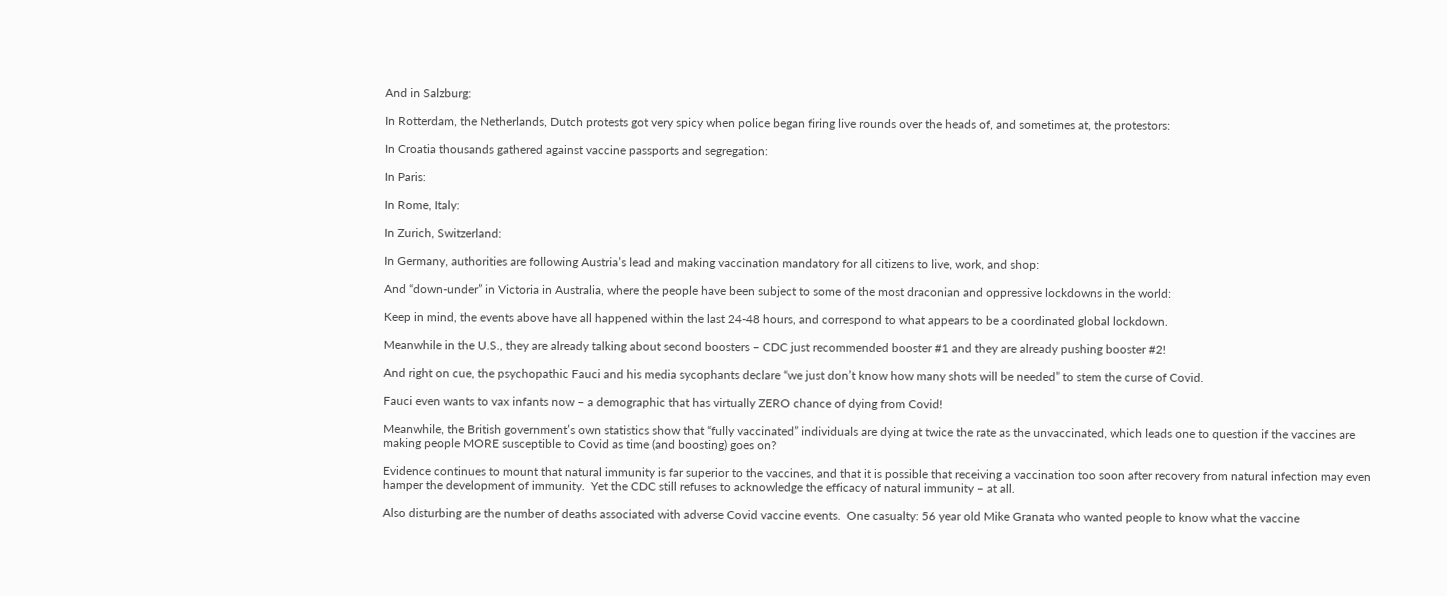And in Salzburg:

In Rotterdam, the Netherlands, Dutch protests got very spicy when police began firing live rounds over the heads of, and sometimes at, the protestors:

In Croatia thousands gathered against vaccine passports and segregation:

In Paris:

In Rome, Italy:

In Zurich, Switzerland:

In Germany, authorities are following Austria’s lead and making vaccination mandatory for all citizens to live, work, and shop:

And “down-under” in Victoria in Australia, where the people have been subject to some of the most draconian and oppressive lockdowns in the world:

Keep in mind, the events above have all happened within the last 24-48 hours, and correspond to what appears to be a coordinated global lockdown.

Meanwhile in the U.S., they are already talking about second boosters – CDC just recommended booster #1 and they are already pushing booster #2!

And right on cue, the psychopathic Fauci and his media sycophants declare “we just don’t know how many shots will be needed” to stem the curse of Covid.

Fauci even wants to vax infants now – a demographic that has virtually ZERO chance of dying from Covid!

Meanwhile, the British government’s own statistics show that “fully vaccinated” individuals are dying at twice the rate as the unvaccinated, which leads one to question if the vaccines are making people MORE susceptible to Covid as time (and boosting) goes on?

Evidence continues to mount that natural immunity is far superior to the vaccines, and that it is possible that receiving a vaccination too soon after recovery from natural infection may even hamper the development of immunity.  Yet the CDC still refuses to acknowledge the efficacy of natural immunity – at all.

Also disturbing are the number of deaths associated with adverse Covid vaccine events.  One casualty: 56 year old Mike Granata who wanted people to know what the vaccine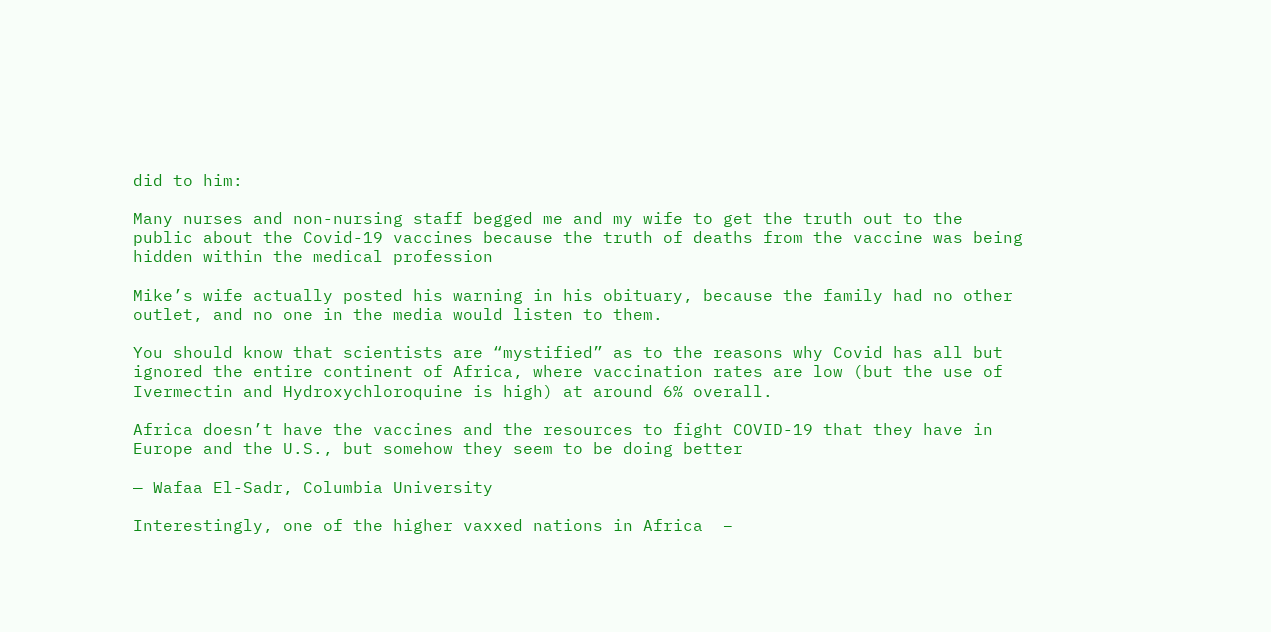did to him:

Many nurses and non-nursing staff begged me and my wife to get the truth out to the public about the Covid-19 vaccines because the truth of deaths from the vaccine was being hidden within the medical profession

Mike’s wife actually posted his warning in his obituary, because the family had no other outlet, and no one in the media would listen to them.

You should know that scientists are “mystified” as to the reasons why Covid has all but ignored the entire continent of Africa, where vaccination rates are low (but the use of Ivermectin and Hydroxychloroquine is high) at around 6% overall.

Africa doesn’t have the vaccines and the resources to fight COVID-19 that they have in Europe and the U.S., but somehow they seem to be doing better

— Wafaa El-Sadr, Columbia University

Interestingly, one of the higher vaxxed nations in Africa  –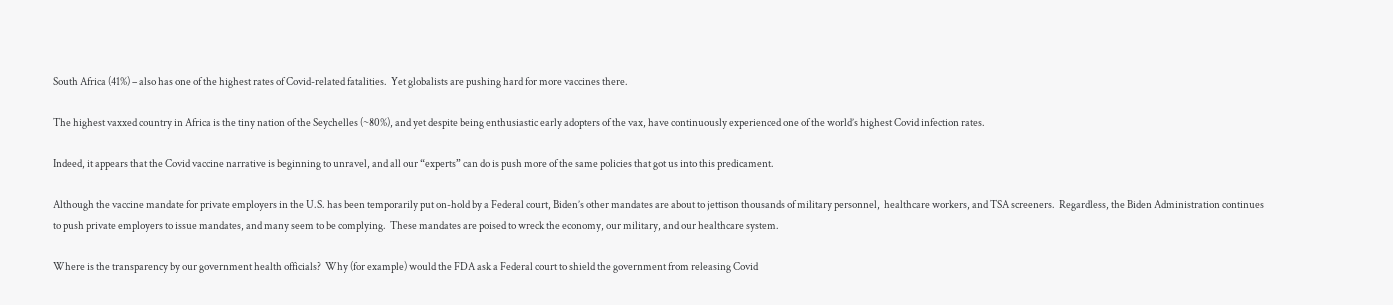South Africa (41%) – also has one of the highest rates of Covid-related fatalities.  Yet globalists are pushing hard for more vaccines there.

The highest vaxxed country in Africa is the tiny nation of the Seychelles (~80%), and yet despite being enthusiastic early adopters of the vax, have continuously experienced one of the world’s highest Covid infection rates.

Indeed, it appears that the Covid vaccine narrative is beginning to unravel, and all our “experts” can do is push more of the same policies that got us into this predicament.

Although the vaccine mandate for private employers in the U.S. has been temporarily put on-hold by a Federal court, Biden’s other mandates are about to jettison thousands of military personnel,  healthcare workers, and TSA screeners.  Regardless, the Biden Administration continues to push private employers to issue mandates, and many seem to be complying.  These mandates are poised to wreck the economy, our military, and our healthcare system.

Where is the transparency by our government health officials?  Why (for example) would the FDA ask a Federal court to shield the government from releasing Covid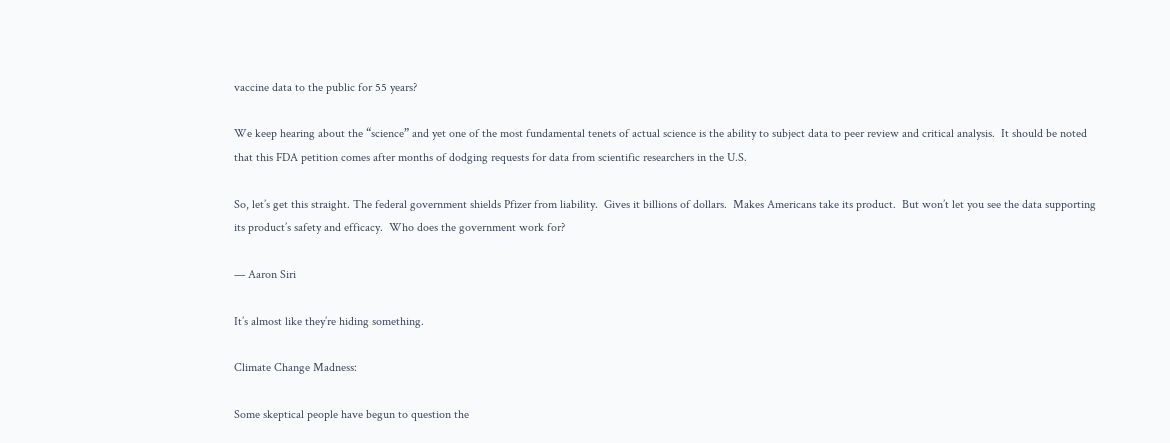vaccine data to the public for 55 years?

We keep hearing about the “science” and yet one of the most fundamental tenets of actual science is the ability to subject data to peer review and critical analysis.  It should be noted that this FDA petition comes after months of dodging requests for data from scientific researchers in the U.S.

So, let’s get this straight. The federal government shields Pfizer from liability.  Gives it billions of dollars.  Makes Americans take its product.  But won’t let you see the data supporting its product’s safety and efficacy.  Who does the government work for?

— Aaron Siri

It’s almost like they’re hiding something.

Climate Change Madness:

Some skeptical people have begun to question the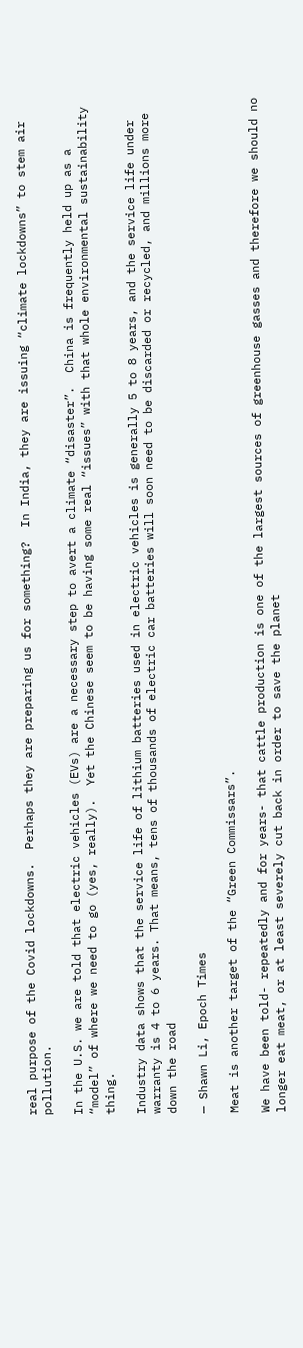real purpose of the Covid lockdowns.  Perhaps they are preparing us for something?  In India, they are issuing “climate lockdowns” to stem air pollution.

In the U.S. we are told that electric vehicles (EVs) are a necessary step to avert a climate “disaster”.  China is frequently held up as a “model” of where we need to go (yes, really).  Yet the Chinese seem to be having some real “issues” with that whole environmental sustainability thing.

Industry data shows that the service life of lithium batteries used in electric vehicles is generally 5 to 8 years, and the service life under warranty is 4 to 6 years. That means, tens of thousands of electric car batteries will soon need to be discarded or recycled, and millions more down the road

— Shawn Li, Epoch Times

Meat is another target of the “Green Commissars”.

We have been told- repeatedly and for years- that cattle production is one of the largest sources of greenhouse gasses and therefore we should no longer eat meat, or at least severely cut back in order to save the planet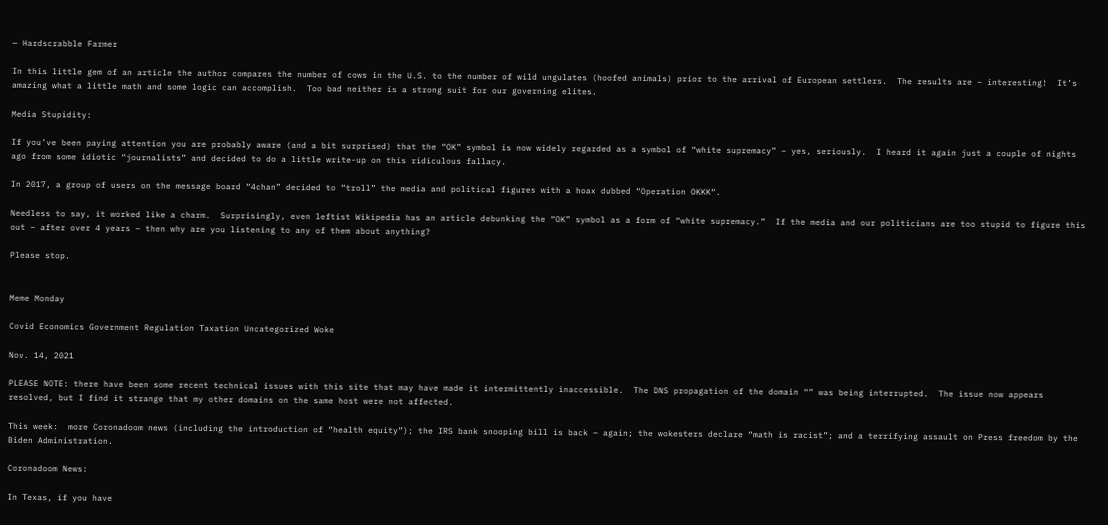— Hardscrabble Farmer

In this little gem of an article the author compares the number of cows in the U.S. to the number of wild ungulates (hoofed animals) prior to the arrival of European settlers.  The results are – interesting!  It’s amazing what a little math and some logic can accomplish.  Too bad neither is a strong suit for our governing elites.

Media Stupidity:

If you’ve been paying attention you are probably aware (and a bit surprised) that the “OK” symbol is now widely regarded as a symbol of “white supremacy” – yes, seriously.  I heard it again just a couple of nights ago from some idiotic “journalists” and decided to do a little write-up on this ridiculous fallacy.

In 2017, a group of users on the message board “4chan” decided to “troll” the media and political figures with a hoax dubbed “Operation OKKK“.

Needless to say, it worked like a charm.  Surprisingly, even leftist Wikipedia has an article debunking the “OK” symbol as a form of “white supremacy.”  If the media and our politicians are too stupid to figure this out – after over 4 years – then why are you listening to any of them about anything?

Please stop.


Meme Monday

Covid Economics Government Regulation Taxation Uncategorized Woke

Nov. 14, 2021

PLEASE NOTE: there have been some recent technical issues with this site that may have made it intermittently inaccessible.  The DNS propagation of the domain “” was being interrupted.  The issue now appears resolved, but I find it strange that my other domains on the same host were not affected.

This week:  more Coronadoom news (including the introduction of “health equity”); the IRS bank snooping bill is back – again; the wokesters declare “math is racist”; and a terrifying assault on Press freedom by the Biden Administration.

Coronadoom News:

In Texas, if you have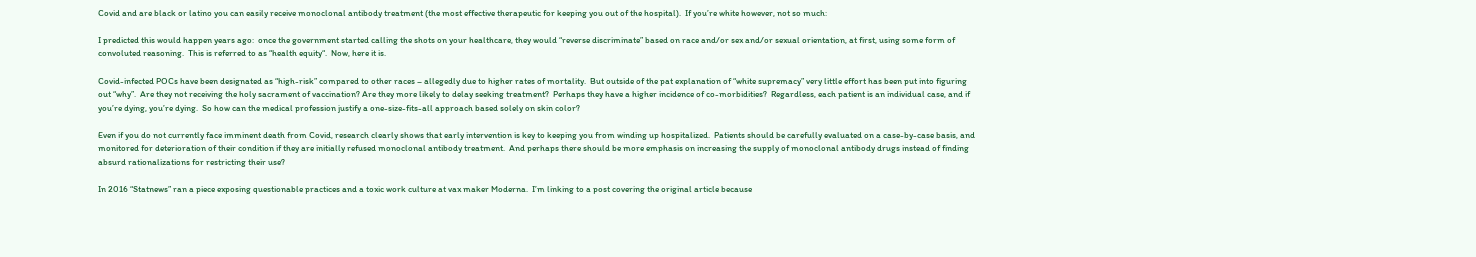Covid and are black or latino you can easily receive monoclonal antibody treatment (the most effective therapeutic for keeping you out of the hospital).  If you’re white however, not so much:

I predicted this would happen years ago:  once the government started calling the shots on your healthcare, they would “reverse discriminate” based on race and/or sex and/or sexual orientation, at first, using some form of convoluted reasoning.  This is referred to as “health equity“.  Now, here it is.

Covid-infected POCs have been designated as “high-risk” compared to other races – allegedly due to higher rates of mortality.  But outside of the pat explanation of “white supremacy” very little effort has been put into figuring out “why”.  Are they not receiving the holy sacrament of vaccination? Are they more likely to delay seeking treatment?  Perhaps they have a higher incidence of co-morbidities?  Regardless, each patient is an individual case, and if you’re dying, you’re dying.  So how can the medical profession justify a one-size-fits-all approach based solely on skin color?

Even if you do not currently face imminent death from Covid, research clearly shows that early intervention is key to keeping you from winding up hospitalized.  Patients should be carefully evaluated on a case-by-case basis, and monitored for deterioration of their condition if they are initially refused monoclonal antibody treatment.  And perhaps there should be more emphasis on increasing the supply of monoclonal antibody drugs instead of finding absurd rationalizations for restricting their use?

In 2016 “Statnews” ran a piece exposing questionable practices and a toxic work culture at vax maker Moderna.  I’m linking to a post covering the original article because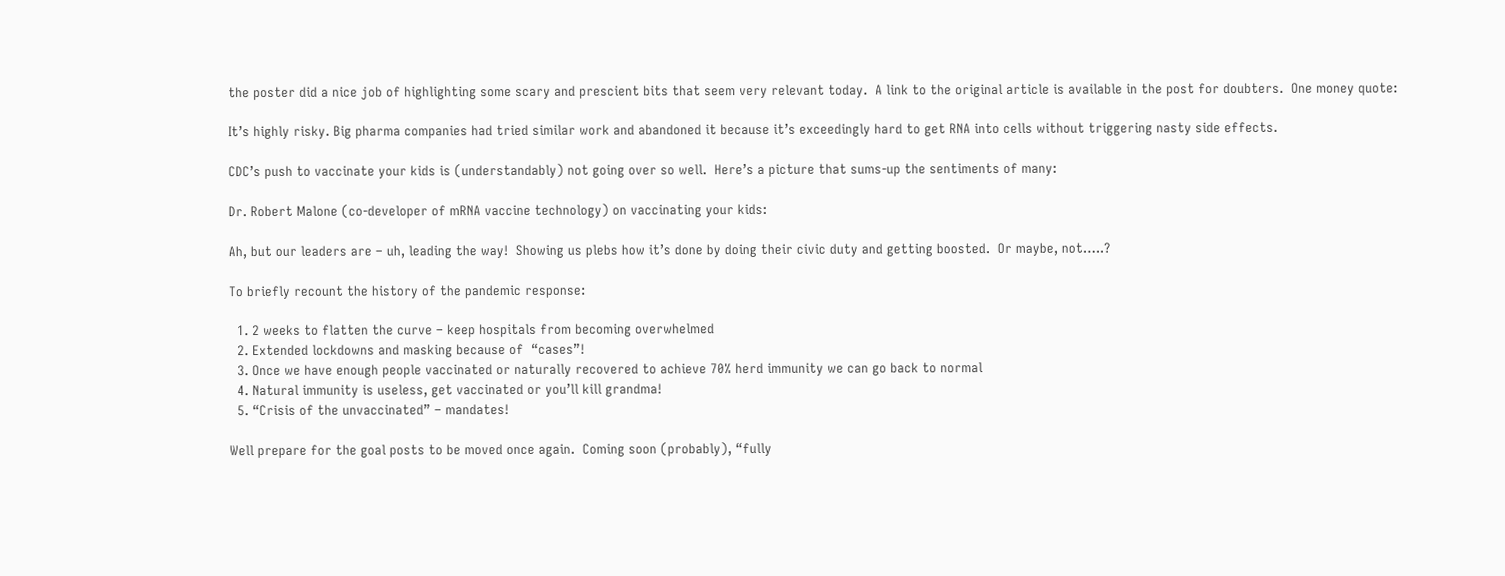the poster did a nice job of highlighting some scary and prescient bits that seem very relevant today.  A link to the original article is available in the post for doubters.  One money quote:

It’s highly risky. Big pharma companies had tried similar work and abandoned it because it’s exceedingly hard to get RNA into cells without triggering nasty side effects.

CDC’s push to vaccinate your kids is (understandably) not going over so well.  Here’s a picture that sums-up the sentiments of many:

Dr. Robert Malone (co-developer of mRNA vaccine technology) on vaccinating your kids:

Ah, but our leaders are – uh, leading the way!  Showing us plebs how it’s done by doing their civic duty and getting boosted.  Or maybe, not…..?

To briefly recount the history of the pandemic response:

  1. 2 weeks to flatten the curve – keep hospitals from becoming overwhelmed
  2. Extended lockdowns and masking because of  “cases”!
  3. Once we have enough people vaccinated or naturally recovered to achieve 70% herd immunity we can go back to normal
  4. Natural immunity is useless, get vaccinated or you’ll kill grandma!
  5. “Crisis of the unvaccinated” – mandates!

Well prepare for the goal posts to be moved once again.  Coming soon (probably), “fully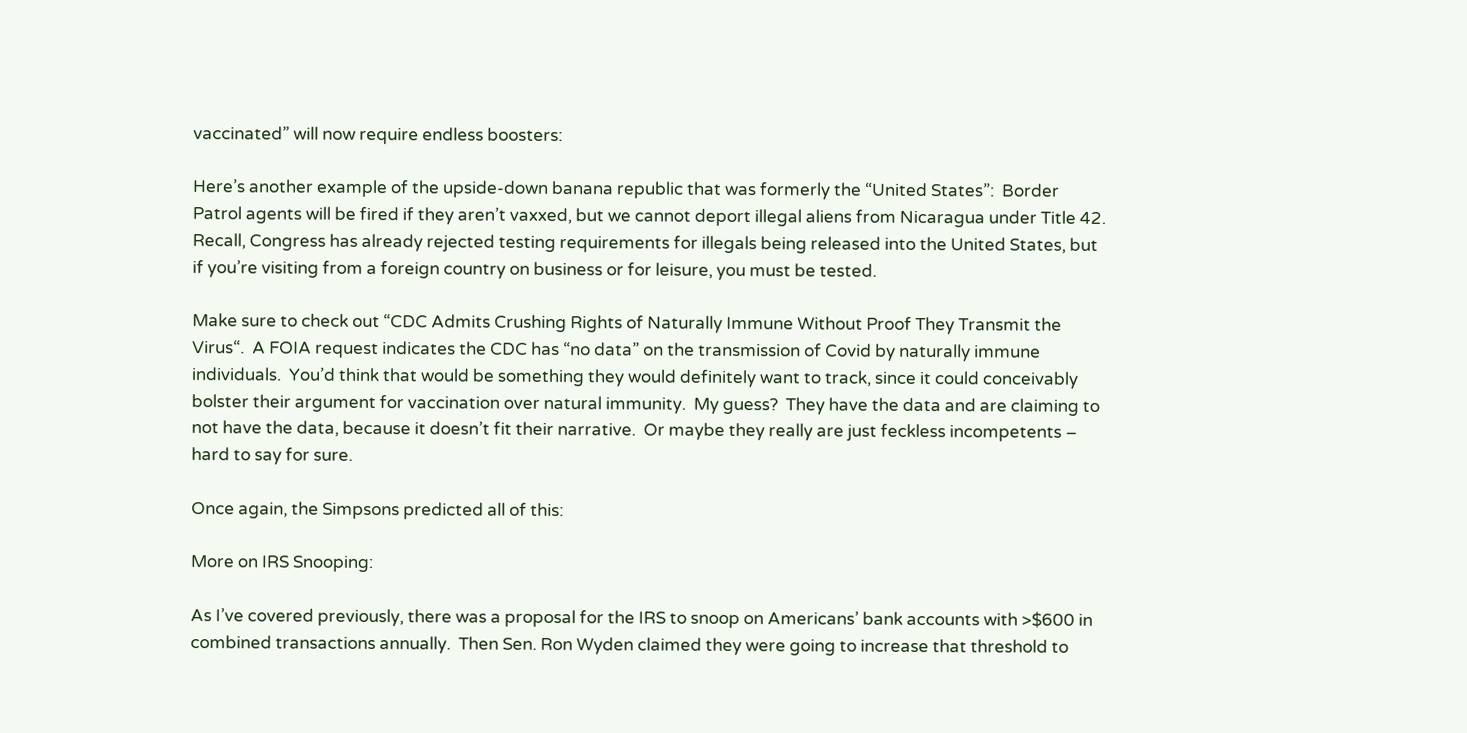vaccinated” will now require endless boosters:

Here’s another example of the upside-down banana republic that was formerly the “United States”:  Border Patrol agents will be fired if they aren’t vaxxed, but we cannot deport illegal aliens from Nicaragua under Title 42.  Recall, Congress has already rejected testing requirements for illegals being released into the United States, but if you’re visiting from a foreign country on business or for leisure, you must be tested.

Make sure to check out “CDC Admits Crushing Rights of Naturally Immune Without Proof They Transmit the Virus“.  A FOIA request indicates the CDC has “no data” on the transmission of Covid by naturally immune individuals.  You’d think that would be something they would definitely want to track, since it could conceivably bolster their argument for vaccination over natural immunity.  My guess?  They have the data and are claiming to not have the data, because it doesn’t fit their narrative.  Or maybe they really are just feckless incompetents – hard to say for sure.

Once again, the Simpsons predicted all of this:

More on IRS Snooping:

As I’ve covered previously, there was a proposal for the IRS to snoop on Americans’ bank accounts with >$600 in combined transactions annually.  Then Sen. Ron Wyden claimed they were going to increase that threshold to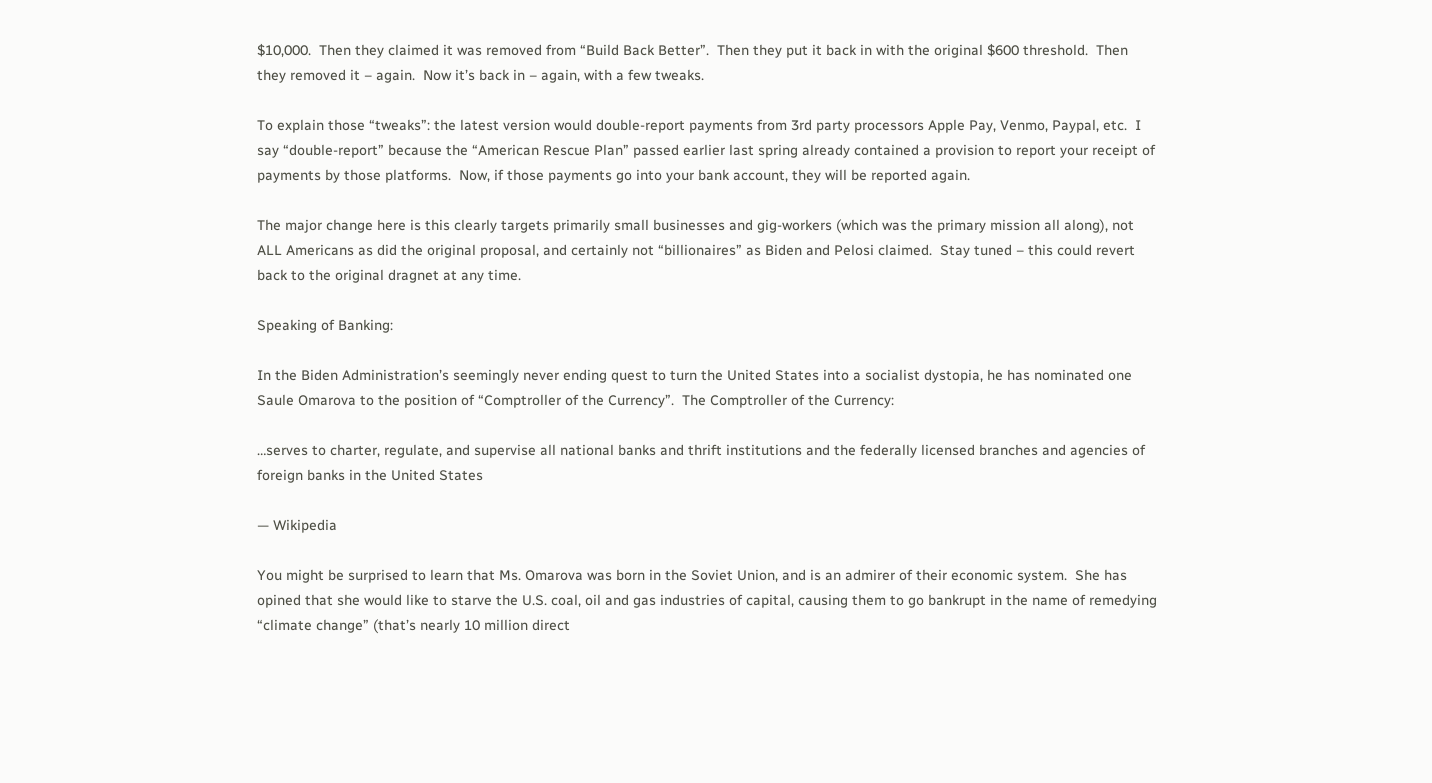$10,000.  Then they claimed it was removed from “Build Back Better”.  Then they put it back in with the original $600 threshold.  Then they removed it – again.  Now it’s back in – again, with a few tweaks.

To explain those “tweaks”: the latest version would double-report payments from 3rd party processors Apple Pay, Venmo, Paypal, etc.  I say “double-report” because the “American Rescue Plan” passed earlier last spring already contained a provision to report your receipt of payments by those platforms.  Now, if those payments go into your bank account, they will be reported again.

The major change here is this clearly targets primarily small businesses and gig-workers (which was the primary mission all along), not ALL Americans as did the original proposal, and certainly not “billionaires” as Biden and Pelosi claimed.  Stay tuned – this could revert back to the original dragnet at any time.

Speaking of Banking:

In the Biden Administration’s seemingly never ending quest to turn the United States into a socialist dystopia, he has nominated one Saule Omarova to the position of “Comptroller of the Currency”.  The Comptroller of the Currency:

…serves to charter, regulate, and supervise all national banks and thrift institutions and the federally licensed branches and agencies of foreign banks in the United States

— Wikipedia

You might be surprised to learn that Ms. Omarova was born in the Soviet Union, and is an admirer of their economic system.  She has opined that she would like to starve the U.S. coal, oil and gas industries of capital, causing them to go bankrupt in the name of remedying “climate change” (that’s nearly 10 million direct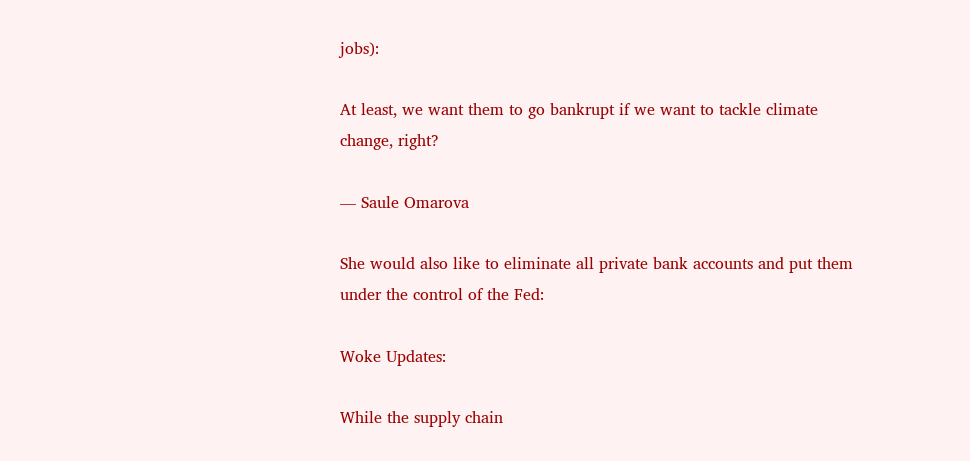jobs):

At least, we want them to go bankrupt if we want to tackle climate change, right?

— Saule Omarova

She would also like to eliminate all private bank accounts and put them under the control of the Fed:

Woke Updates:

While the supply chain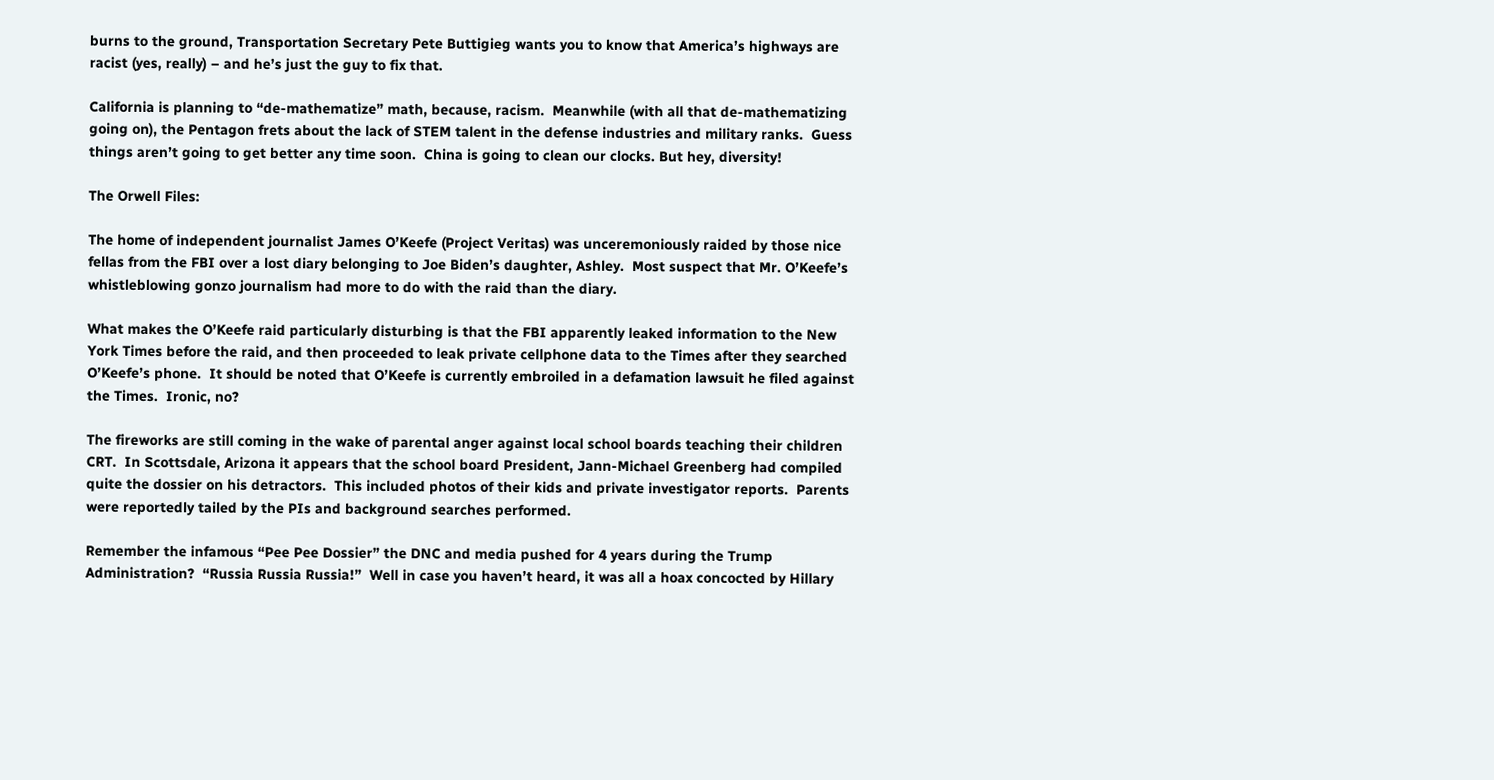burns to the ground, Transportation Secretary Pete Buttigieg wants you to know that America’s highways are racist (yes, really) – and he’s just the guy to fix that.

California is planning to “de-mathematize” math, because, racism.  Meanwhile (with all that de-mathematizing going on), the Pentagon frets about the lack of STEM talent in the defense industries and military ranks.  Guess things aren’t going to get better any time soon.  China is going to clean our clocks. But hey, diversity!

The Orwell Files:

The home of independent journalist James O’Keefe (Project Veritas) was unceremoniously raided by those nice fellas from the FBI over a lost diary belonging to Joe Biden’s daughter, Ashley.  Most suspect that Mr. O’Keefe’s whistleblowing gonzo journalism had more to do with the raid than the diary.

What makes the O’Keefe raid particularly disturbing is that the FBI apparently leaked information to the New York Times before the raid, and then proceeded to leak private cellphone data to the Times after they searched O’Keefe’s phone.  It should be noted that O’Keefe is currently embroiled in a defamation lawsuit he filed against the Times.  Ironic, no?

The fireworks are still coming in the wake of parental anger against local school boards teaching their children CRT.  In Scottsdale, Arizona it appears that the school board President, Jann-Michael Greenberg had compiled quite the dossier on his detractors.  This included photos of their kids and private investigator reports.  Parents were reportedly tailed by the PIs and background searches performed.

Remember the infamous “Pee Pee Dossier” the DNC and media pushed for 4 years during the Trump Administration?  “Russia Russia Russia!”  Well in case you haven’t heard, it was all a hoax concocted by Hillary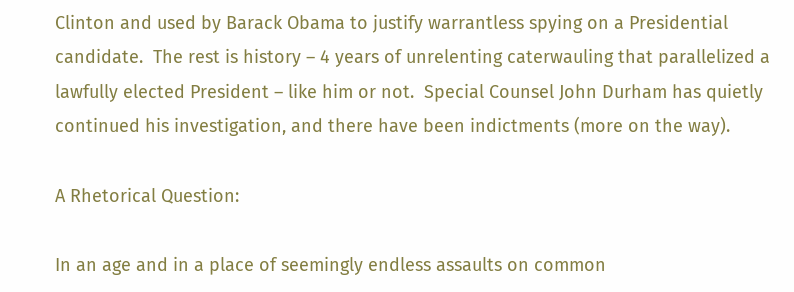Clinton and used by Barack Obama to justify warrantless spying on a Presidential candidate.  The rest is history – 4 years of unrelenting caterwauling that parallelized a lawfully elected President – like him or not.  Special Counsel John Durham has quietly continued his investigation, and there have been indictments (more on the way).

A Rhetorical Question:

In an age and in a place of seemingly endless assaults on common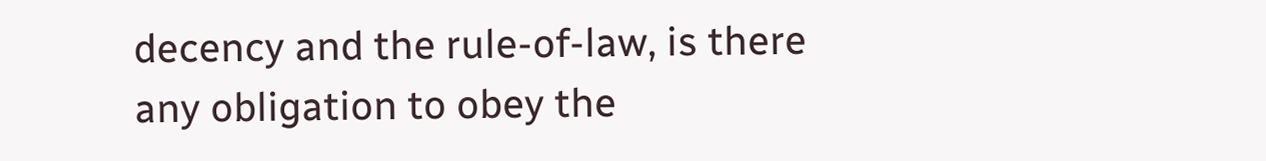decency and the rule-of-law, is there any obligation to obey the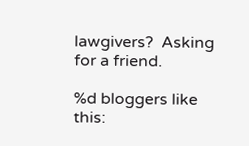lawgivers?  Asking for a friend.

%d bloggers like this: